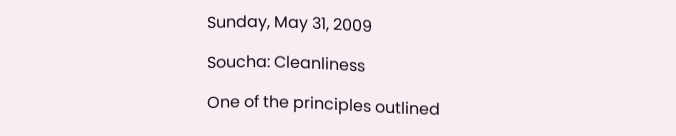Sunday, May 31, 2009

Soucha: Cleanliness

One of the principles outlined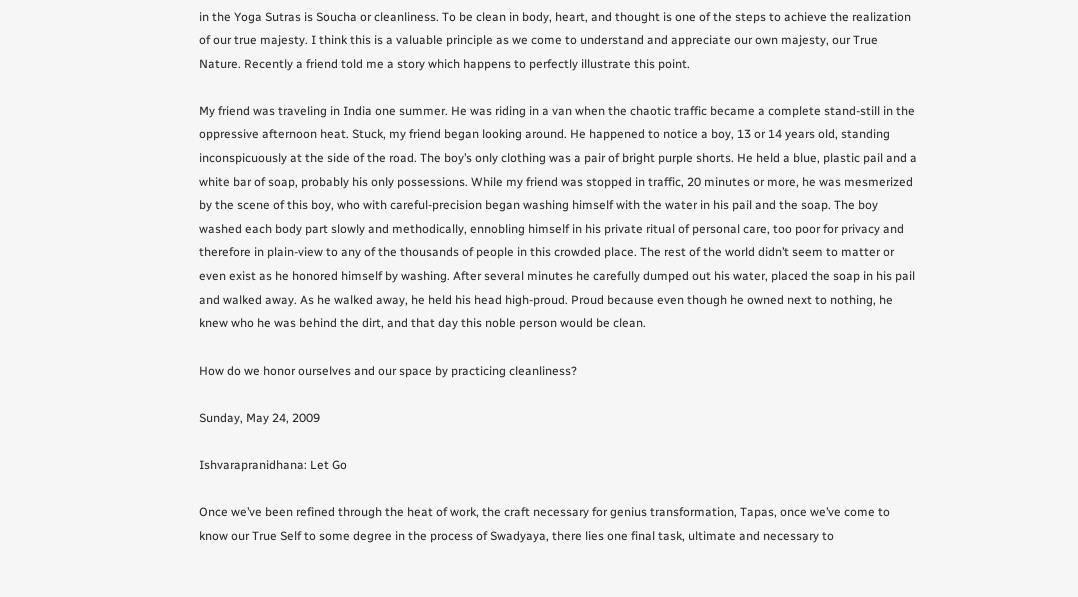in the Yoga Sutras is Soucha or cleanliness. To be clean in body, heart, and thought is one of the steps to achieve the realization of our true majesty. I think this is a valuable principle as we come to understand and appreciate our own majesty, our True Nature. Recently a friend told me a story which happens to perfectly illustrate this point.

My friend was traveling in India one summer. He was riding in a van when the chaotic traffic became a complete stand-still in the oppressive afternoon heat. Stuck, my friend began looking around. He happened to notice a boy, 13 or 14 years old, standing inconspicuously at the side of the road. The boy’s only clothing was a pair of bright purple shorts. He held a blue, plastic pail and a white bar of soap, probably his only possessions. While my friend was stopped in traffic, 20 minutes or more, he was mesmerized by the scene of this boy, who with careful-precision began washing himself with the water in his pail and the soap. The boy washed each body part slowly and methodically, ennobling himself in his private ritual of personal care, too poor for privacy and therefore in plain-view to any of the thousands of people in this crowded place. The rest of the world didn’t seem to matter or even exist as he honored himself by washing. After several minutes he carefully dumped out his water, placed the soap in his pail and walked away. As he walked away, he held his head high-proud. Proud because even though he owned next to nothing, he knew who he was behind the dirt, and that day this noble person would be clean.

How do we honor ourselves and our space by practicing cleanliness?

Sunday, May 24, 2009

Ishvarapranidhana: Let Go

Once we’ve been refined through the heat of work, the craft necessary for genius transformation, Tapas, once we’ve come to know our True Self to some degree in the process of Swadyaya, there lies one final task, ultimate and necessary to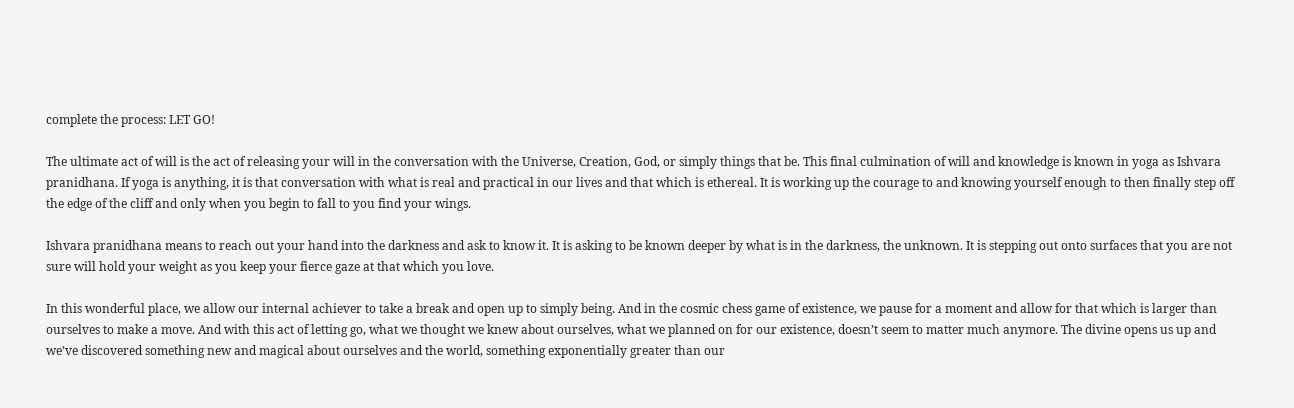complete the process: LET GO!

The ultimate act of will is the act of releasing your will in the conversation with the Universe, Creation, God, or simply things that be. This final culmination of will and knowledge is known in yoga as Ishvara pranidhana. If yoga is anything, it is that conversation with what is real and practical in our lives and that which is ethereal. It is working up the courage to and knowing yourself enough to then finally step off the edge of the cliff and only when you begin to fall to you find your wings.

Ishvara pranidhana means to reach out your hand into the darkness and ask to know it. It is asking to be known deeper by what is in the darkness, the unknown. It is stepping out onto surfaces that you are not sure will hold your weight as you keep your fierce gaze at that which you love.

In this wonderful place, we allow our internal achiever to take a break and open up to simply being. And in the cosmic chess game of existence, we pause for a moment and allow for that which is larger than ourselves to make a move. And with this act of letting go, what we thought we knew about ourselves, what we planned on for our existence, doesn’t seem to matter much anymore. The divine opens us up and we’ve discovered something new and magical about ourselves and the world, something exponentially greater than our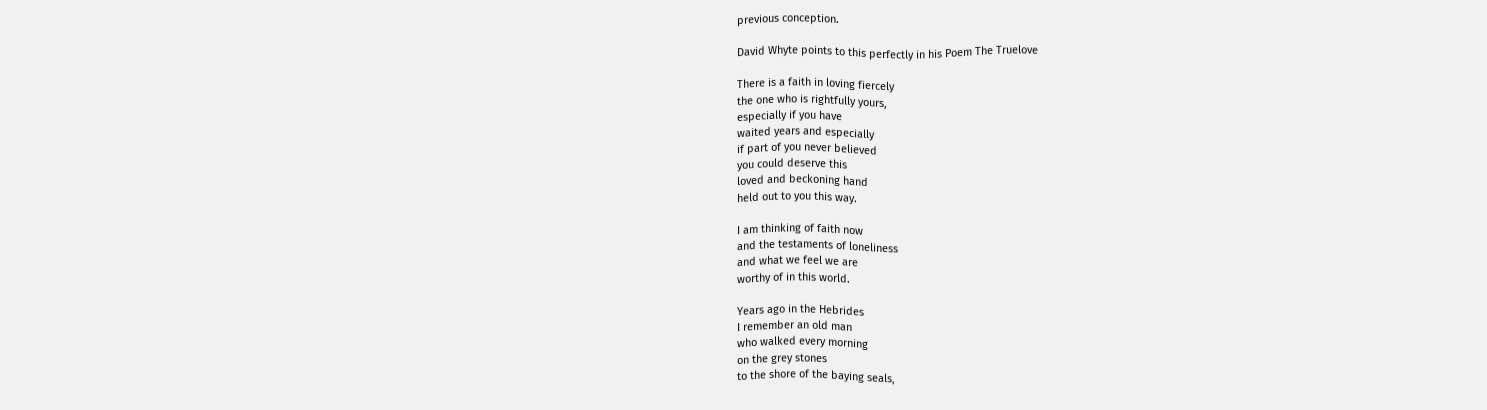previous conception.

David Whyte points to this perfectly in his Poem The Truelove

There is a faith in loving fiercely
the one who is rightfully yours,
especially if you have
waited years and especially
if part of you never believed
you could deserve this
loved and beckoning hand
held out to you this way.

I am thinking of faith now
and the testaments of loneliness
and what we feel we are
worthy of in this world.

Years ago in the Hebrides
I remember an old man
who walked every morning
on the grey stones
to the shore of the baying seals,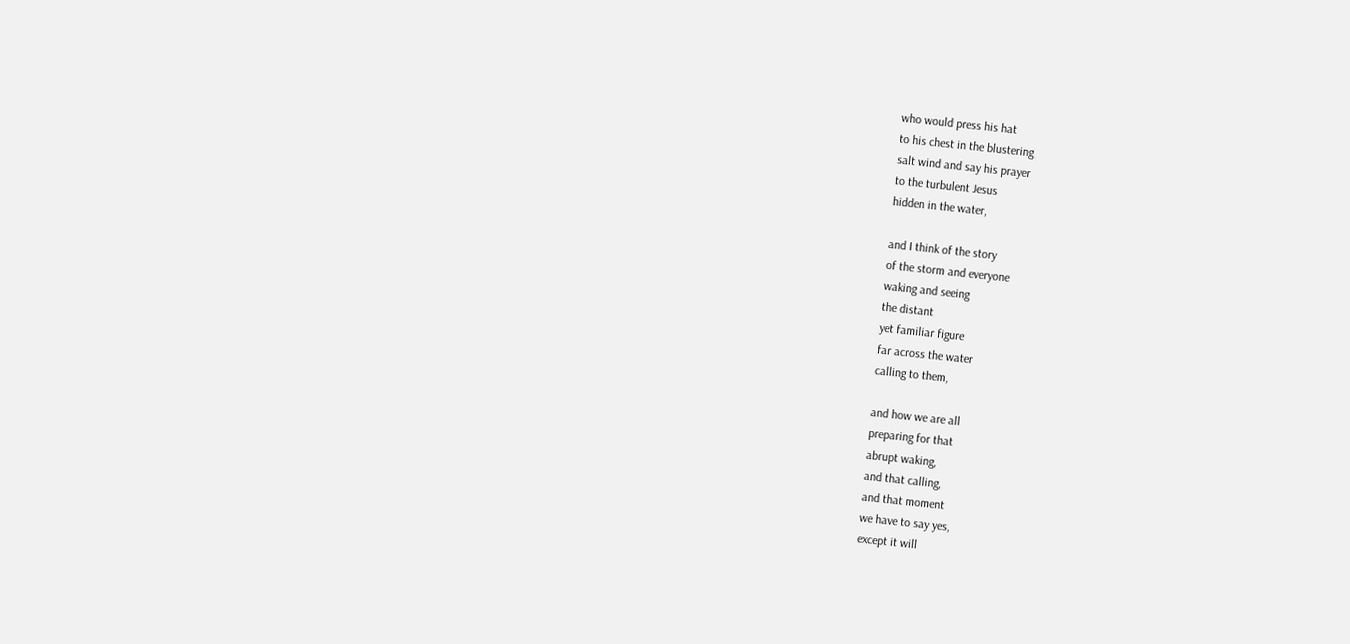who would press his hat
to his chest in the blustering
salt wind and say his prayer
to the turbulent Jesus
hidden in the water,

and I think of the story
of the storm and everyone
waking and seeing
the distant
yet familiar figure
far across the water
calling to them,

and how we are all
preparing for that
abrupt waking,
and that calling,
and that moment
we have to say yes,
except it will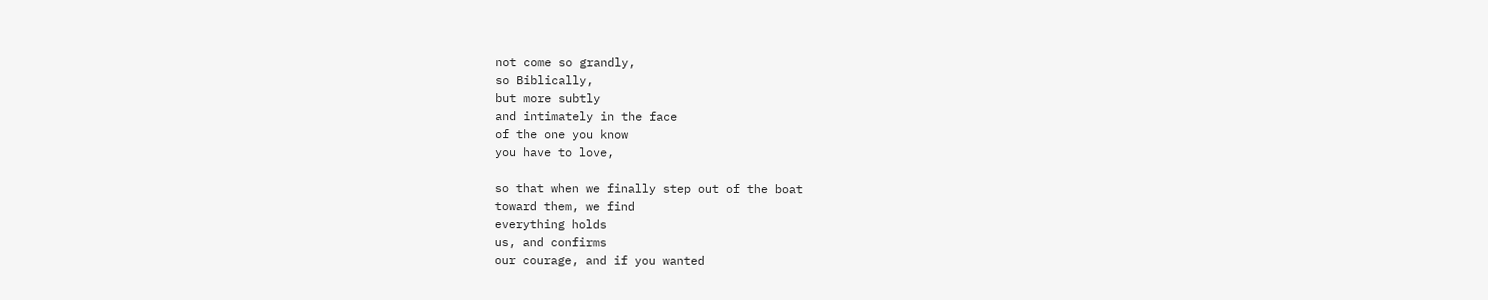not come so grandly,
so Biblically,
but more subtly
and intimately in the face
of the one you know
you have to love,

so that when we finally step out of the boat
toward them, we find
everything holds
us, and confirms
our courage, and if you wanted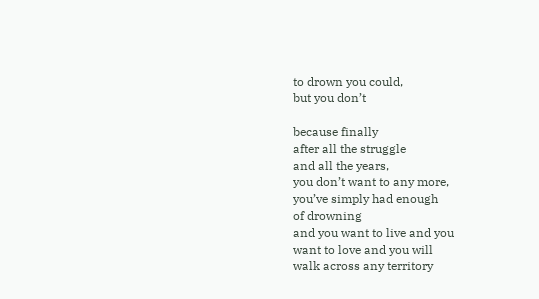to drown you could,
but you don’t

because finally
after all the struggle
and all the years,
you don’t want to any more,
you’ve simply had enough
of drowning
and you want to live and you
want to love and you will
walk across any territory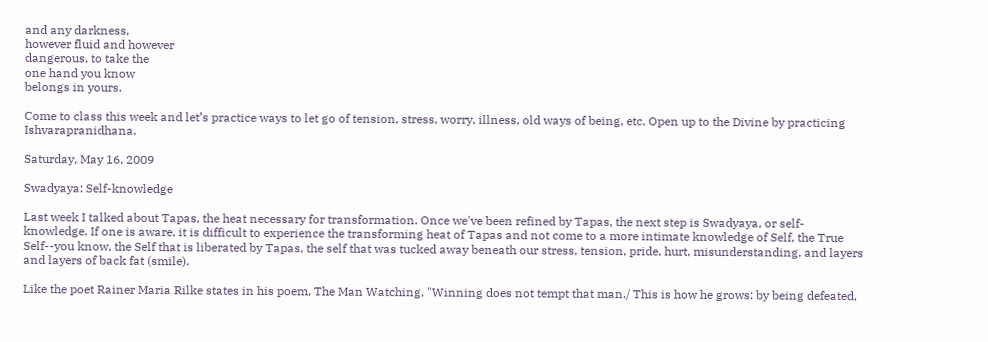and any darkness,
however fluid and however
dangerous, to take the
one hand you know
belongs in yours.

Come to class this week and let’s practice ways to let go of tension, stress, worry, illness, old ways of being, etc. Open up to the Divine by practicing Ishvarapranidhana.

Saturday, May 16, 2009

Swadyaya: Self-knowledge

Last week I talked about Tapas, the heat necessary for transformation. Once we've been refined by Tapas, the next step is Swadyaya, or self-knowledge. If one is aware, it is difficult to experience the transforming heat of Tapas and not come to a more intimate knowledge of Self, the True Self--you know, the Self that is liberated by Tapas, the self that was tucked away beneath our stress, tension, pride, hurt, misunderstanding, and layers and layers of back fat (smile).

Like the poet Rainer Maria Rilke states in his poem, The Man Watching, "Winning does not tempt that man./ This is how he grows: by being defeated,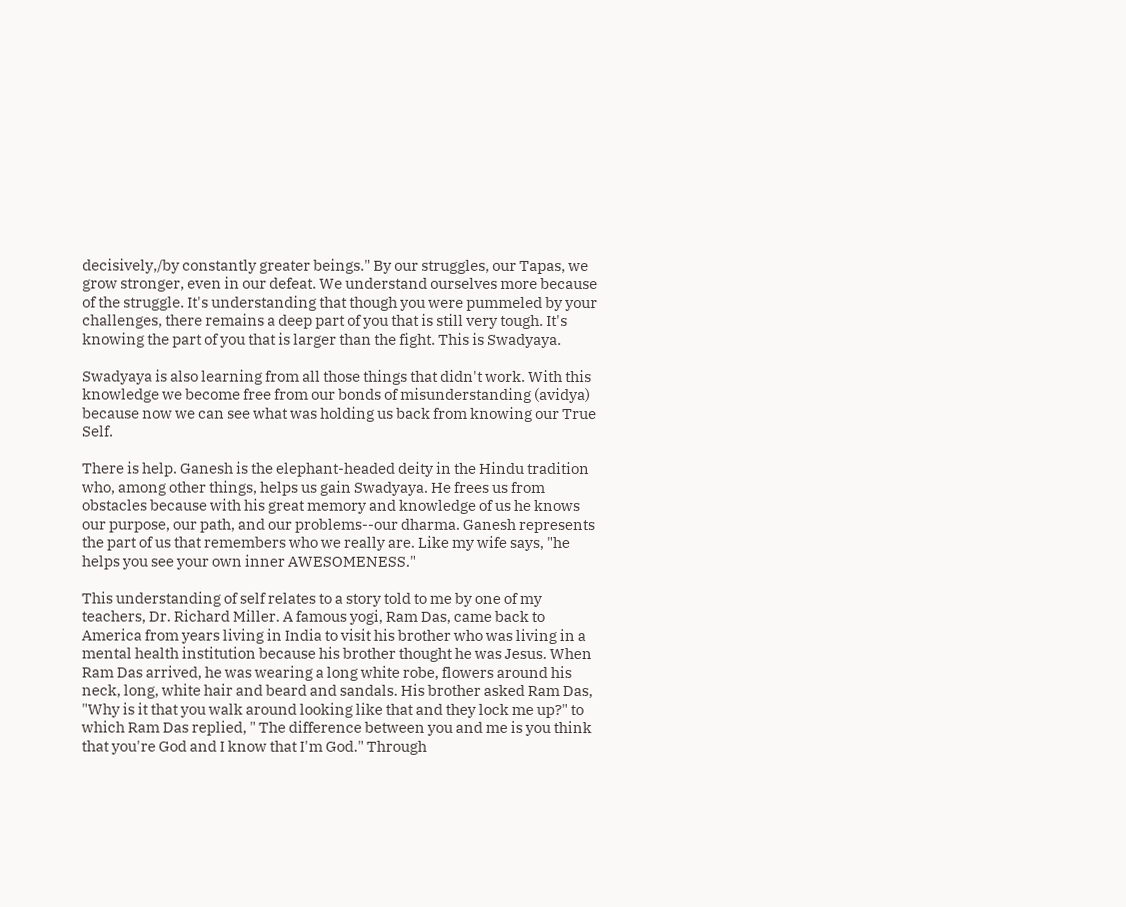decisively,/by constantly greater beings." By our struggles, our Tapas, we grow stronger, even in our defeat. We understand ourselves more because of the struggle. It's understanding that though you were pummeled by your challenges, there remains a deep part of you that is still very tough. It's knowing the part of you that is larger than the fight. This is Swadyaya.

Swadyaya is also learning from all those things that didn't work. With this knowledge we become free from our bonds of misunderstanding (avidya) because now we can see what was holding us back from knowing our True Self.

There is help. Ganesh is the elephant-headed deity in the Hindu tradition who, among other things, helps us gain Swadyaya. He frees us from obstacles because with his great memory and knowledge of us he knows our purpose, our path, and our problems--our dharma. Ganesh represents the part of us that remembers who we really are. Like my wife says, "he helps you see your own inner AWESOMENESS."

This understanding of self relates to a story told to me by one of my teachers, Dr. Richard Miller. A famous yogi, Ram Das, came back to America from years living in India to visit his brother who was living in a mental health institution because his brother thought he was Jesus. When Ram Das arrived, he was wearing a long white robe, flowers around his neck, long, white hair and beard and sandals. His brother asked Ram Das, "Why is it that you walk around looking like that and they lock me up?" to which Ram Das replied, " The difference between you and me is you think that you're God and I know that I'm God." Through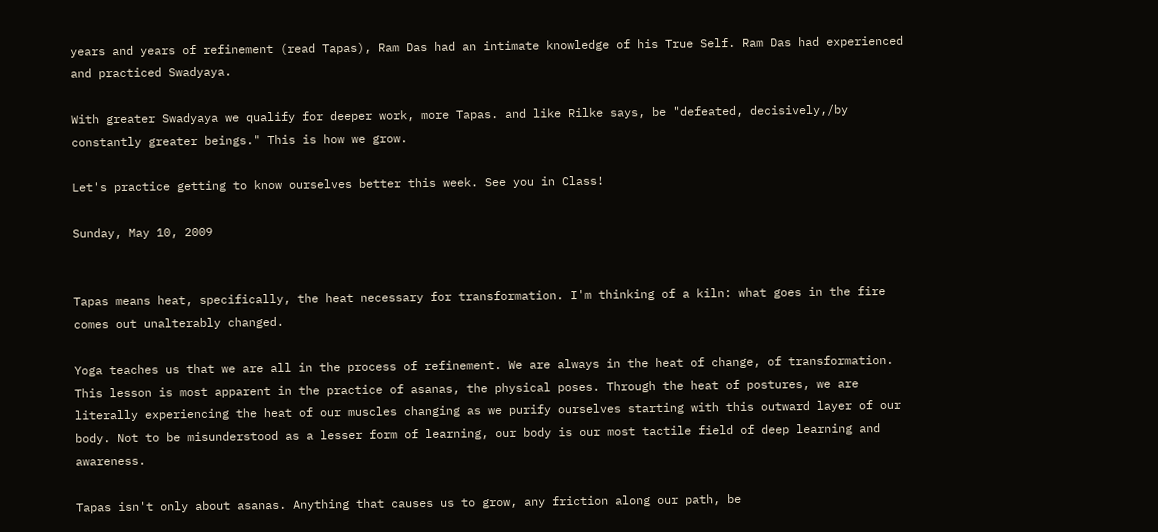years and years of refinement (read Tapas), Ram Das had an intimate knowledge of his True Self. Ram Das had experienced and practiced Swadyaya.

With greater Swadyaya we qualify for deeper work, more Tapas. and like Rilke says, be "defeated, decisively,/by constantly greater beings." This is how we grow.

Let's practice getting to know ourselves better this week. See you in Class!

Sunday, May 10, 2009


Tapas means heat, specifically, the heat necessary for transformation. I'm thinking of a kiln: what goes in the fire comes out unalterably changed.

Yoga teaches us that we are all in the process of refinement. We are always in the heat of change, of transformation. This lesson is most apparent in the practice of asanas, the physical poses. Through the heat of postures, we are literally experiencing the heat of our muscles changing as we purify ourselves starting with this outward layer of our body. Not to be misunderstood as a lesser form of learning, our body is our most tactile field of deep learning and awareness.

Tapas isn't only about asanas. Anything that causes us to grow, any friction along our path, be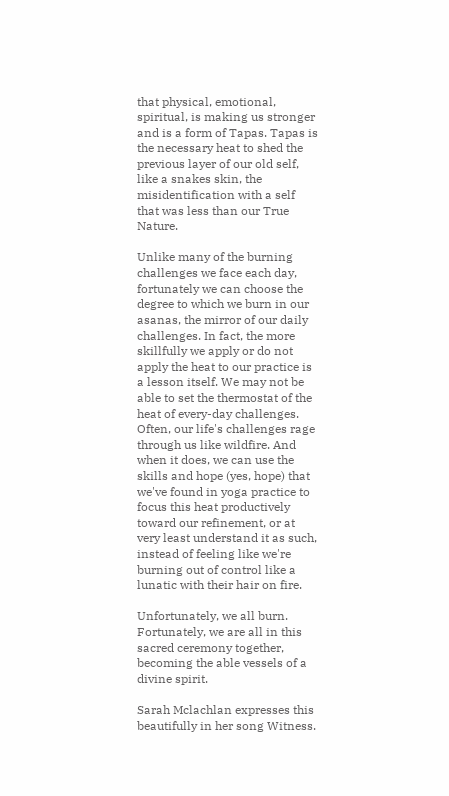that physical, emotional, spiritual, is making us stronger and is a form of Tapas. Tapas is the necessary heat to shed the previous layer of our old self, like a snakes skin, the misidentification with a self that was less than our True Nature.

Unlike many of the burning challenges we face each day, fortunately we can choose the degree to which we burn in our asanas, the mirror of our daily challenges. In fact, the more skillfully we apply or do not apply the heat to our practice is a lesson itself. We may not be able to set the thermostat of the heat of every-day challenges. Often, our life's challenges rage through us like wildfire. And when it does, we can use the skills and hope (yes, hope) that we've found in yoga practice to focus this heat productively toward our refinement, or at very least understand it as such, instead of feeling like we're burning out of control like a lunatic with their hair on fire.

Unfortunately, we all burn. Fortunately, we are all in this sacred ceremony together, becoming the able vessels of a divine spirit.

Sarah Mclachlan expresses this beautifully in her song Witness.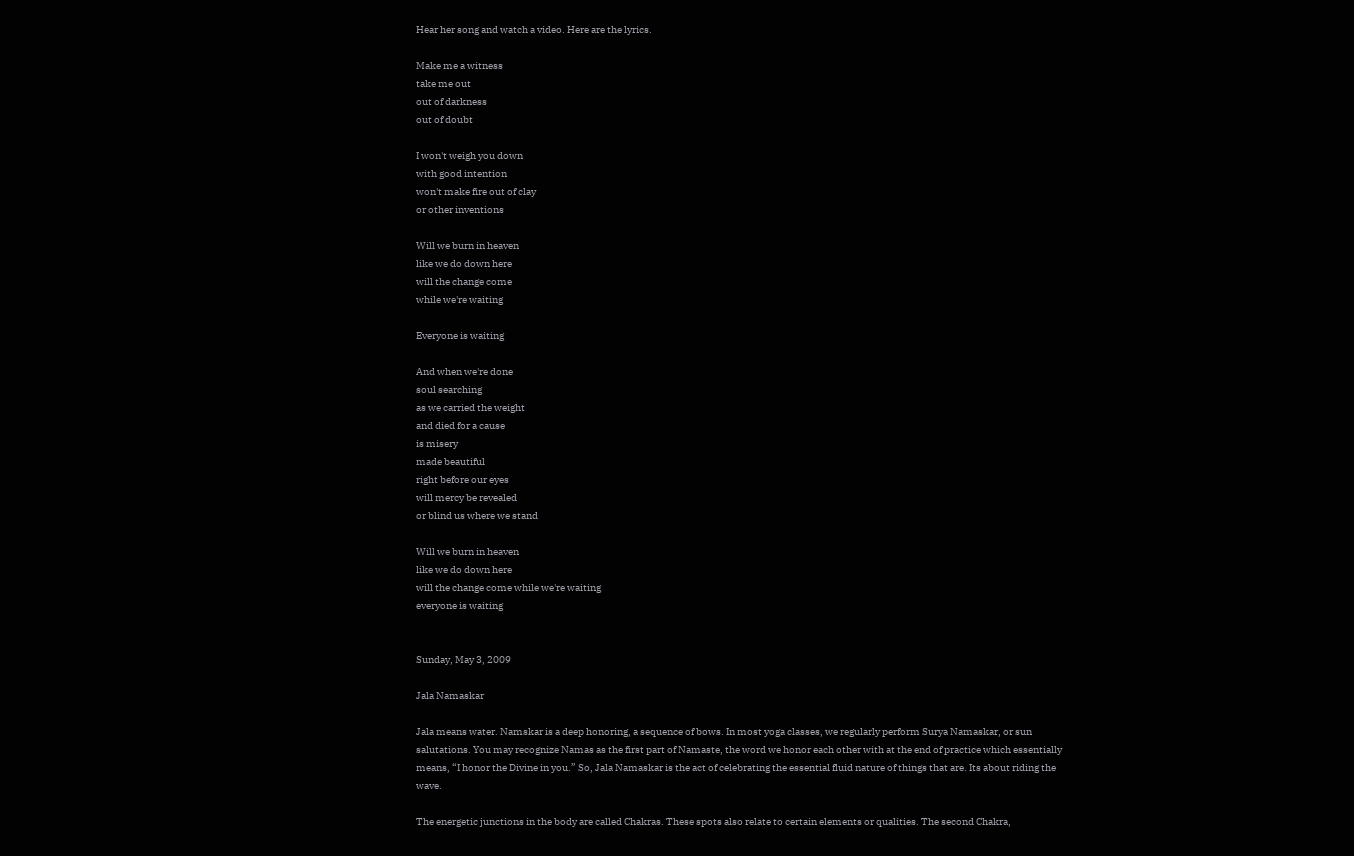Hear her song and watch a video. Here are the lyrics.

Make me a witness
take me out
out of darkness
out of doubt

I won't weigh you down
with good intention
won't make fire out of clay
or other inventions

Will we burn in heaven
like we do down here
will the change come
while we're waiting

Everyone is waiting

And when we're done
soul searching
as we carried the weight
and died for a cause
is misery
made beautiful
right before our eyes
will mercy be revealed
or blind us where we stand

Will we burn in heaven
like we do down here
will the change come while we're waiting
everyone is waiting


Sunday, May 3, 2009

Jala Namaskar

Jala means water. Namskar is a deep honoring, a sequence of bows. In most yoga classes, we regularly perform Surya Namaskar, or sun salutations. You may recognize Namas as the first part of Namaste, the word we honor each other with at the end of practice which essentially means, “I honor the Divine in you.” So, Jala Namaskar is the act of celebrating the essential fluid nature of things that are. Its about riding the wave.

The energetic junctions in the body are called Chakras. These spots also relate to certain elements or qualities. The second Chakra,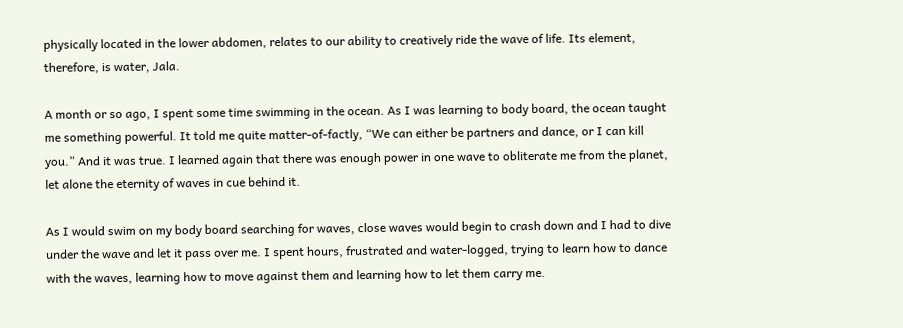physically located in the lower abdomen, relates to our ability to creatively ride the wave of life. Its element, therefore, is water, Jala.

A month or so ago, I spent some time swimming in the ocean. As I was learning to body board, the ocean taught me something powerful. It told me quite matter-of-factly, “We can either be partners and dance, or I can kill you.” And it was true. I learned again that there was enough power in one wave to obliterate me from the planet, let alone the eternity of waves in cue behind it.

As I would swim on my body board searching for waves, close waves would begin to crash down and I had to dive under the wave and let it pass over me. I spent hours, frustrated and water-logged, trying to learn how to dance with the waves, learning how to move against them and learning how to let them carry me.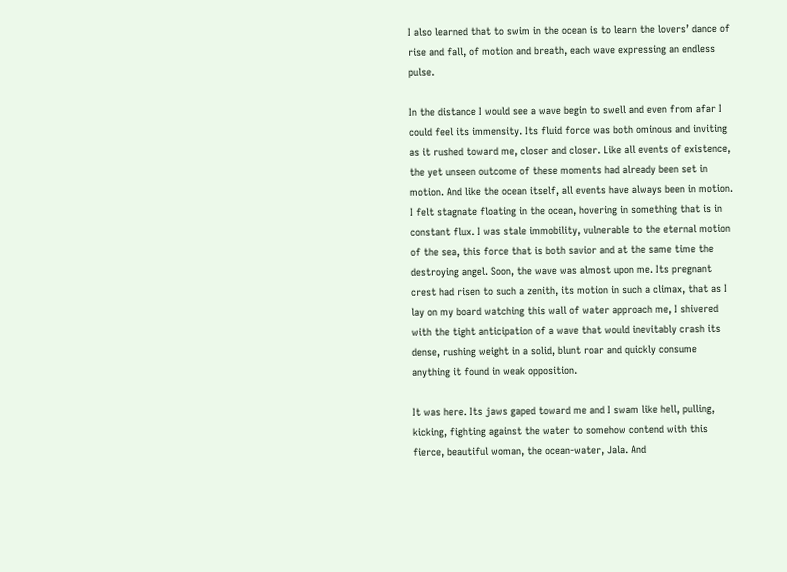I also learned that to swim in the ocean is to learn the lovers’ dance of rise and fall, of motion and breath, each wave expressing an endless pulse.

In the distance I would see a wave begin to swell and even from afar I could feel its immensity. Its fluid force was both ominous and inviting as it rushed toward me, closer and closer. Like all events of existence, the yet unseen outcome of these moments had already been set in motion. And like the ocean itself, all events have always been in motion. I felt stagnate floating in the ocean, hovering in something that is in constant flux. I was stale immobility, vulnerable to the eternal motion of the sea, this force that is both savior and at the same time the destroying angel. Soon, the wave was almost upon me. Its pregnant crest had risen to such a zenith, its motion in such a climax, that as I lay on my board watching this wall of water approach me, I shivered with the tight anticipation of a wave that would inevitably crash its dense, rushing weight in a solid, blunt roar and quickly consume anything it found in weak opposition.

It was here. Its jaws gaped toward me and I swam like hell, pulling, kicking, fighting against the water to somehow contend with this fierce, beautiful woman, the ocean-water, Jala. And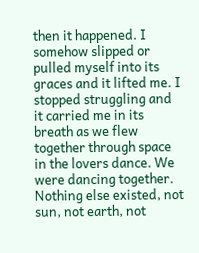then it happened. I somehow slipped or pulled myself into its graces and it lifted me. I stopped struggling and it carried me in its breath as we flew together through space in the lovers dance. We were dancing together. Nothing else existed, not sun, not earth, not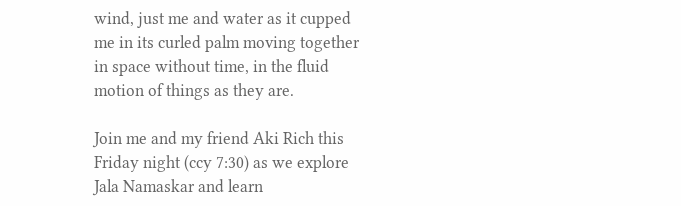wind, just me and water as it cupped me in its curled palm moving together in space without time, in the fluid motion of things as they are.

Join me and my friend Aki Rich this Friday night (ccy 7:30) as we explore Jala Namaskar and learn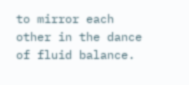to mirror each other in the dance of fluid balance.